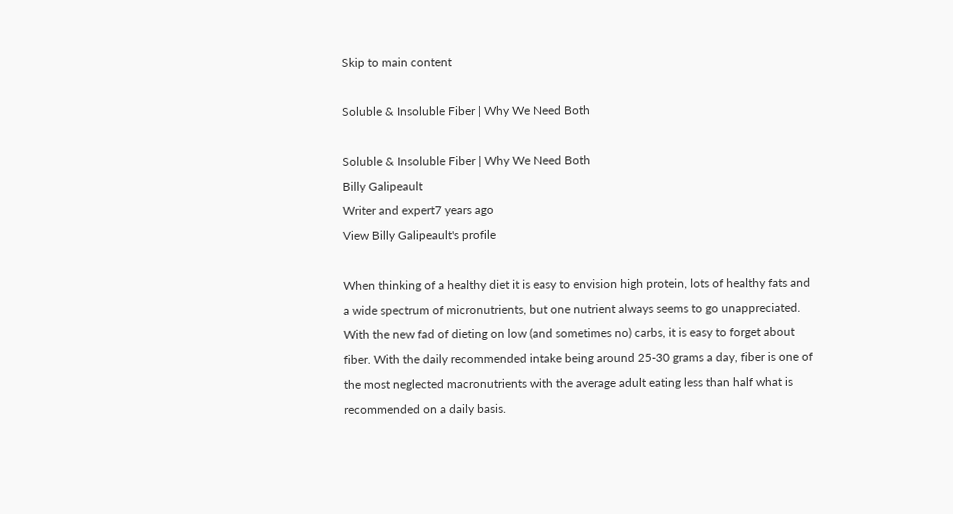Skip to main content

Soluble & Insoluble Fiber | Why We Need Both

Soluble & Insoluble Fiber | Why We Need Both
Billy Galipeault
Writer and expert7 years ago
View Billy Galipeault's profile

When thinking of a healthy diet it is easy to envision high protein, lots of healthy fats and a wide spectrum of micronutrients, but one nutrient always seems to go unappreciated. With the new fad of dieting on low (and sometimes no) carbs, it is easy to forget about fiber. With the daily recommended intake being around 25-30 grams a day, fiber is one of the most neglected macronutrients with the average adult eating less than half what is recommended on a daily basis.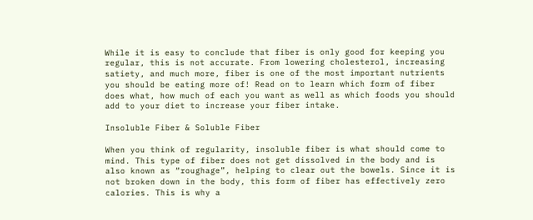While it is easy to conclude that fiber is only good for keeping you regular, this is not accurate. From lowering cholesterol, increasing satiety, and much more, fiber is one of the most important nutrients you should be eating more of! Read on to learn which form of fiber does what, how much of each you want as well as which foods you should add to your diet to increase your fiber intake.

Insoluble Fiber & Soluble Fiber

When you think of regularity, insoluble fiber is what should come to mind. This type of fiber does not get dissolved in the body and is also known as “roughage”, helping to clear out the bowels. Since it is not broken down in the body, this form of fiber has effectively zero calories. This is why a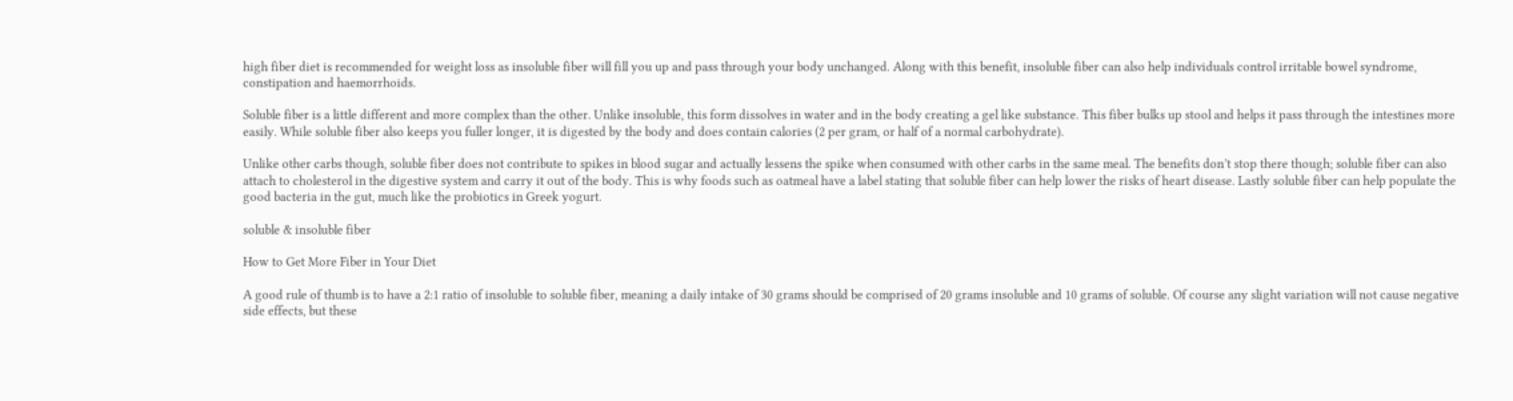high fiber diet is recommended for weight loss as insoluble fiber will fill you up and pass through your body unchanged. Along with this benefit, insoluble fiber can also help individuals control irritable bowel syndrome, constipation and haemorrhoids.

Soluble fiber is a little different and more complex than the other. Unlike insoluble, this form dissolves in water and in the body creating a gel like substance. This fiber bulks up stool and helps it pass through the intestines more easily. While soluble fiber also keeps you fuller longer, it is digested by the body and does contain calories (2 per gram, or half of a normal carbohydrate).

Unlike other carbs though, soluble fiber does not contribute to spikes in blood sugar and actually lessens the spike when consumed with other carbs in the same meal. The benefits don’t stop there though; soluble fiber can also attach to cholesterol in the digestive system and carry it out of the body. This is why foods such as oatmeal have a label stating that soluble fiber can help lower the risks of heart disease. Lastly soluble fiber can help populate the good bacteria in the gut, much like the probiotics in Greek yogurt.

soluble & insoluble fiber

How to Get More Fiber in Your Diet

A good rule of thumb is to have a 2:1 ratio of insoluble to soluble fiber, meaning a daily intake of 30 grams should be comprised of 20 grams insoluble and 10 grams of soluble. Of course any slight variation will not cause negative side effects, but these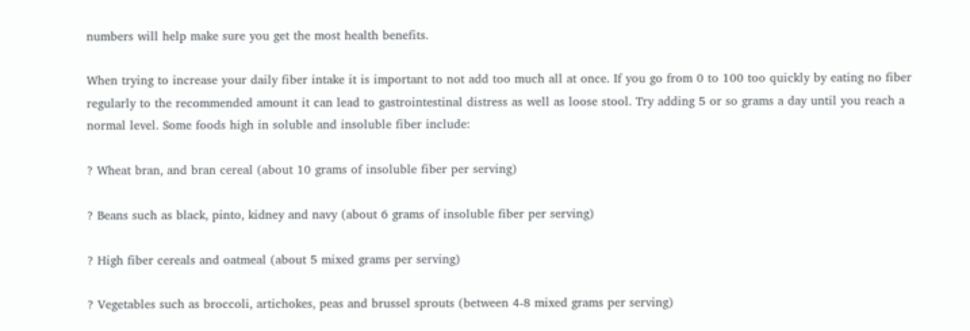numbers will help make sure you get the most health benefits.

When trying to increase your daily fiber intake it is important to not add too much all at once. If you go from 0 to 100 too quickly by eating no fiber regularly to the recommended amount it can lead to gastrointestinal distress as well as loose stool. Try adding 5 or so grams a day until you reach a normal level. Some foods high in soluble and insoluble fiber include:

? Wheat bran, and bran cereal (about 10 grams of insoluble fiber per serving)

? Beans such as black, pinto, kidney and navy (about 6 grams of insoluble fiber per serving)

? High fiber cereals and oatmeal (about 5 mixed grams per serving)

? Vegetables such as broccoli, artichokes, peas and brussel sprouts (between 4-8 mixed grams per serving)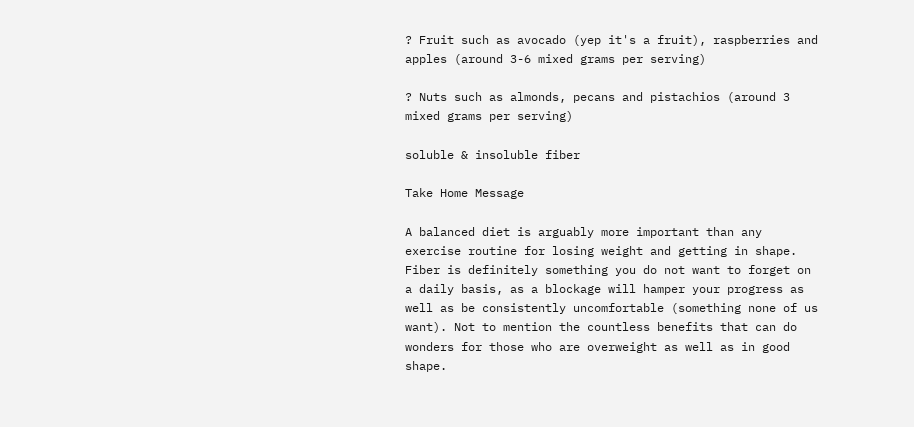? Fruit such as avocado (yep it's a fruit), raspberries and apples (around 3-6 mixed grams per serving)

? Nuts such as almonds, pecans and pistachios (around 3 mixed grams per serving)

soluble & insoluble fiber

Take Home Message

A balanced diet is arguably more important than any exercise routine for losing weight and getting in shape. Fiber is definitely something you do not want to forget on a daily basis, as a blockage will hamper your progress as well as be consistently uncomfortable (something none of us want). Not to mention the countless benefits that can do wonders for those who are overweight as well as in good shape.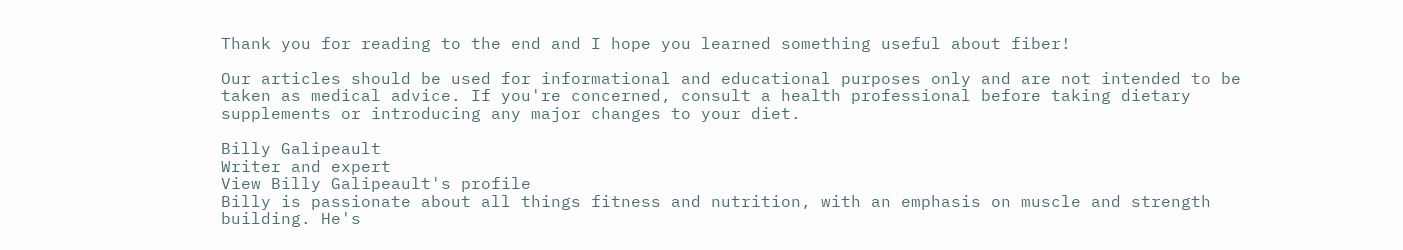Thank you for reading to the end and I hope you learned something useful about fiber!

Our articles should be used for informational and educational purposes only and are not intended to be taken as medical advice. If you're concerned, consult a health professional before taking dietary supplements or introducing any major changes to your diet.

Billy Galipeault
Writer and expert
View Billy Galipeault's profile
Billy is passionate about all things fitness and nutrition, with an emphasis on muscle and strength building. He's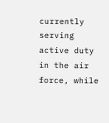currently serving active duty in the air force, while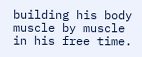building his body muscle by muscle in his free time.